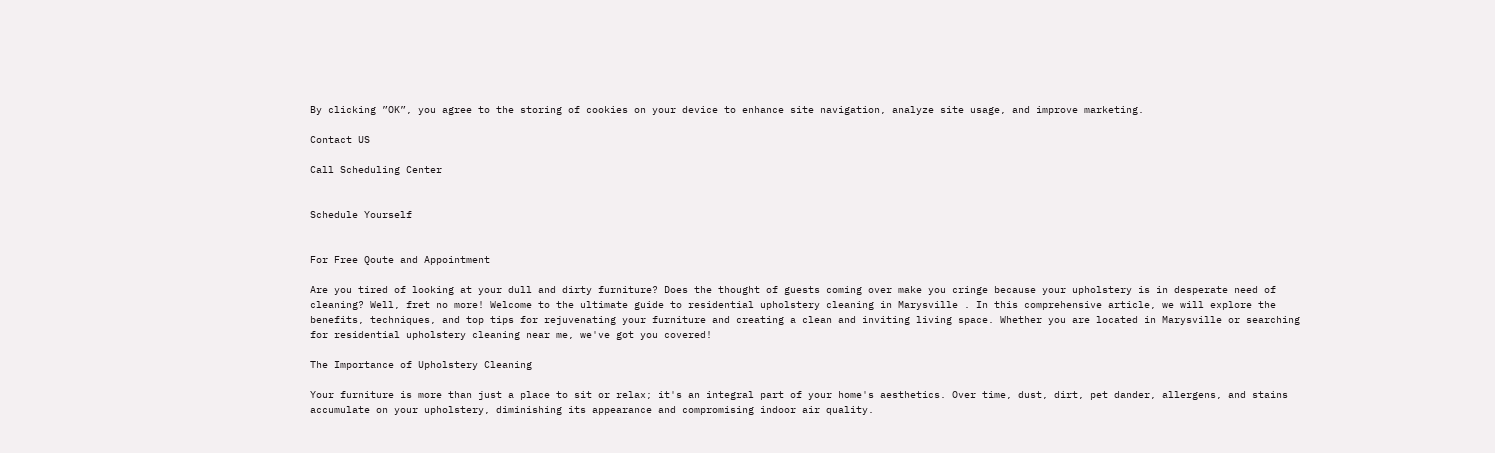By clicking ”OK”, you agree to the storing of cookies on your device to enhance site navigation, analyze site usage, and improve marketing.

Contact US

Call Scheduling Center


Schedule Yourself


For Free Qoute and Appointment

Are you tired of looking at your dull and dirty furniture? Does the thought of guests coming over make you cringe because your upholstery is in desperate need of cleaning? Well, fret no more! Welcome to the ultimate guide to residential upholstery cleaning in Marysville . In this comprehensive article, we will explore the benefits, techniques, and top tips for rejuvenating your furniture and creating a clean and inviting living space. Whether you are located in Marysville or searching for residential upholstery cleaning near me, we've got you covered!

The Importance of Upholstery Cleaning

Your furniture is more than just a place to sit or relax; it's an integral part of your home's aesthetics. Over time, dust, dirt, pet dander, allergens, and stains accumulate on your upholstery, diminishing its appearance and compromising indoor air quality.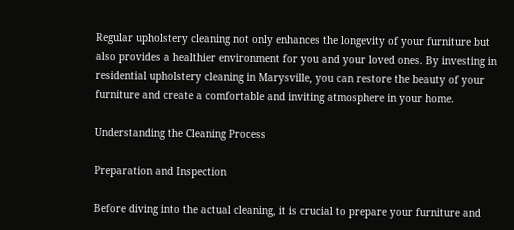Regular upholstery cleaning not only enhances the longevity of your furniture but also provides a healthier environment for you and your loved ones. By investing in residential upholstery cleaning in Marysville, you can restore the beauty of your furniture and create a comfortable and inviting atmosphere in your home.

Understanding the Cleaning Process

Preparation and Inspection

Before diving into the actual cleaning, it is crucial to prepare your furniture and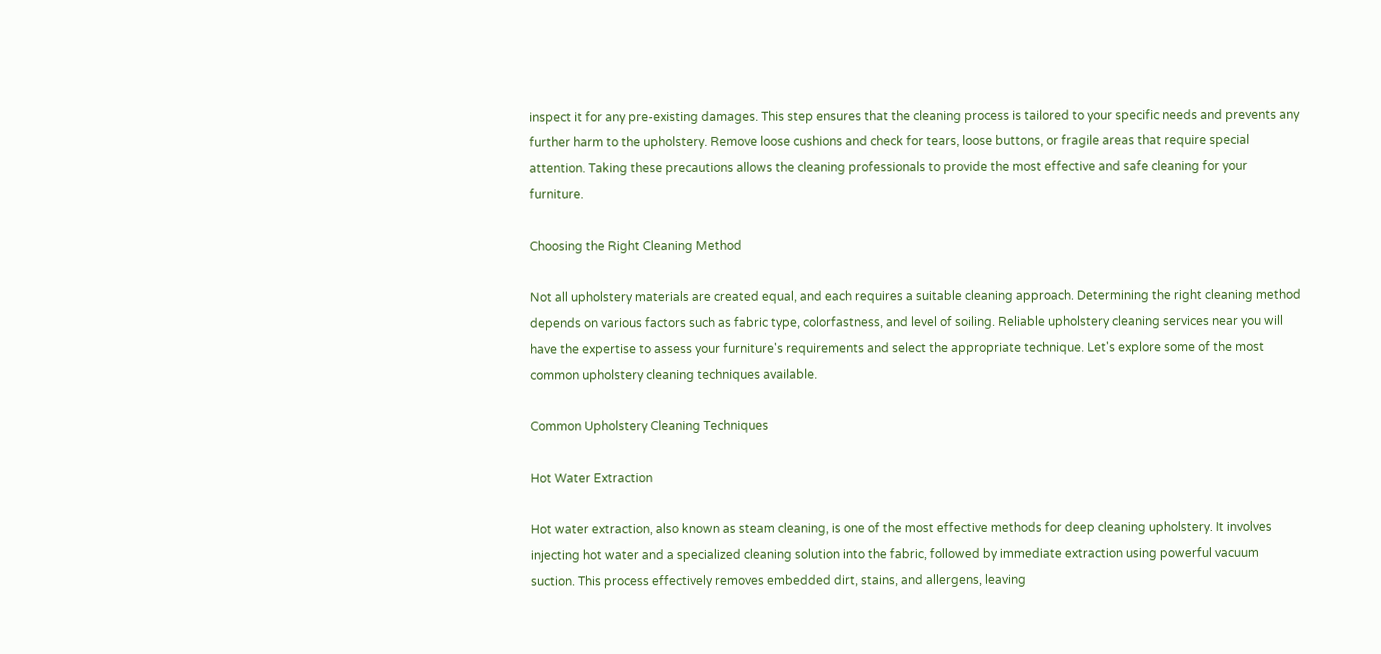inspect it for any pre-existing damages. This step ensures that the cleaning process is tailored to your specific needs and prevents any further harm to the upholstery. Remove loose cushions and check for tears, loose buttons, or fragile areas that require special attention. Taking these precautions allows the cleaning professionals to provide the most effective and safe cleaning for your furniture.

Choosing the Right Cleaning Method

Not all upholstery materials are created equal, and each requires a suitable cleaning approach. Determining the right cleaning method depends on various factors such as fabric type, colorfastness, and level of soiling. Reliable upholstery cleaning services near you will have the expertise to assess your furniture's requirements and select the appropriate technique. Let's explore some of the most common upholstery cleaning techniques available.

Common Upholstery Cleaning Techniques

Hot Water Extraction

Hot water extraction, also known as steam cleaning, is one of the most effective methods for deep cleaning upholstery. It involves injecting hot water and a specialized cleaning solution into the fabric, followed by immediate extraction using powerful vacuum suction. This process effectively removes embedded dirt, stains, and allergens, leaving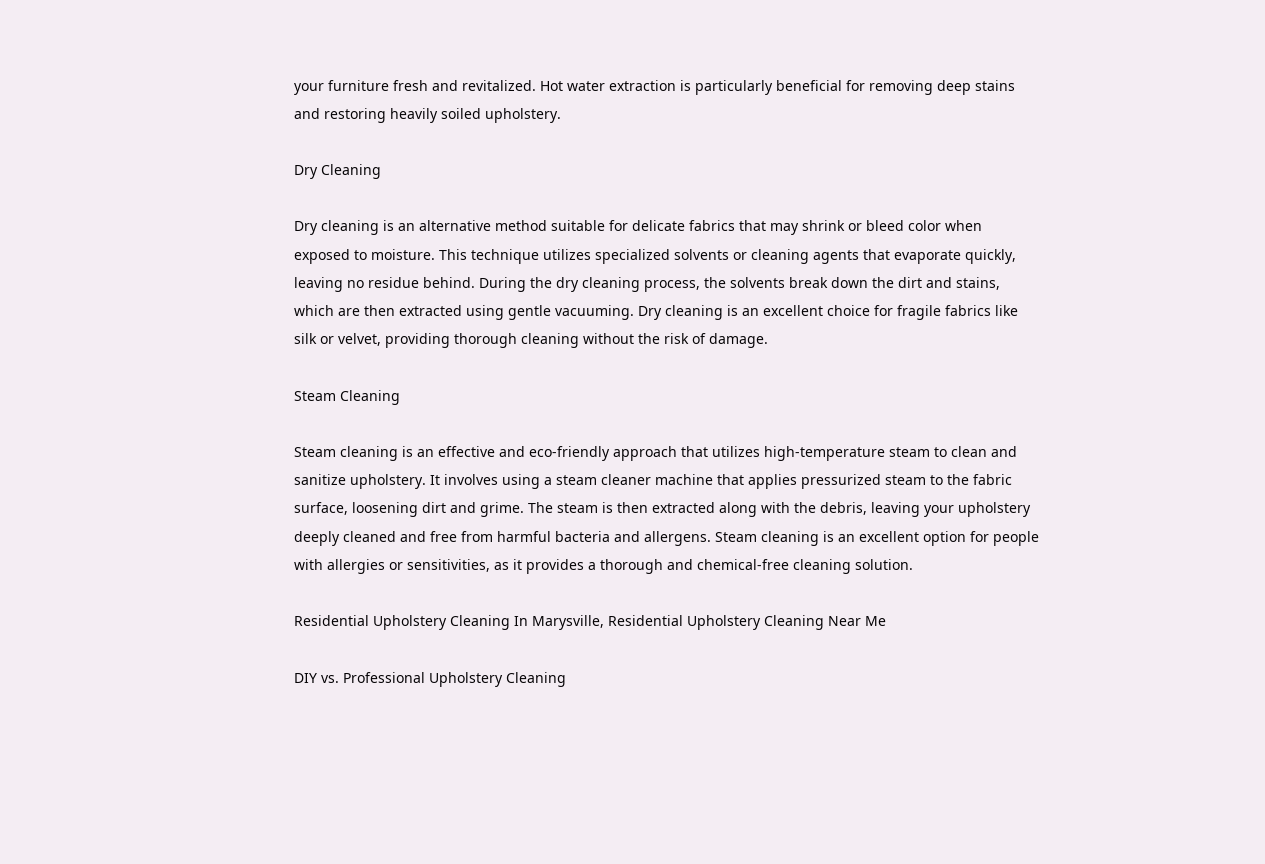your furniture fresh and revitalized. Hot water extraction is particularly beneficial for removing deep stains and restoring heavily soiled upholstery.

Dry Cleaning

Dry cleaning is an alternative method suitable for delicate fabrics that may shrink or bleed color when exposed to moisture. This technique utilizes specialized solvents or cleaning agents that evaporate quickly, leaving no residue behind. During the dry cleaning process, the solvents break down the dirt and stains, which are then extracted using gentle vacuuming. Dry cleaning is an excellent choice for fragile fabrics like silk or velvet, providing thorough cleaning without the risk of damage.

Steam Cleaning

Steam cleaning is an effective and eco-friendly approach that utilizes high-temperature steam to clean and sanitize upholstery. It involves using a steam cleaner machine that applies pressurized steam to the fabric surface, loosening dirt and grime. The steam is then extracted along with the debris, leaving your upholstery deeply cleaned and free from harmful bacteria and allergens. Steam cleaning is an excellent option for people with allergies or sensitivities, as it provides a thorough and chemical-free cleaning solution.

Residential Upholstery Cleaning In Marysville, Residential Upholstery Cleaning Near Me

DIY vs. Professional Upholstery Cleaning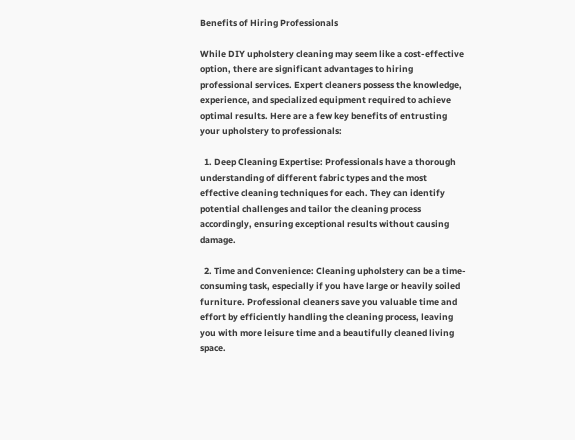Benefits of Hiring Professionals

While DIY upholstery cleaning may seem like a cost-effective option, there are significant advantages to hiring professional services. Expert cleaners possess the knowledge, experience, and specialized equipment required to achieve optimal results. Here are a few key benefits of entrusting your upholstery to professionals:

  1. Deep Cleaning Expertise: Professionals have a thorough understanding of different fabric types and the most effective cleaning techniques for each. They can identify potential challenges and tailor the cleaning process accordingly, ensuring exceptional results without causing damage.

  2. Time and Convenience: Cleaning upholstery can be a time-consuming task, especially if you have large or heavily soiled furniture. Professional cleaners save you valuable time and effort by efficiently handling the cleaning process, leaving you with more leisure time and a beautifully cleaned living space.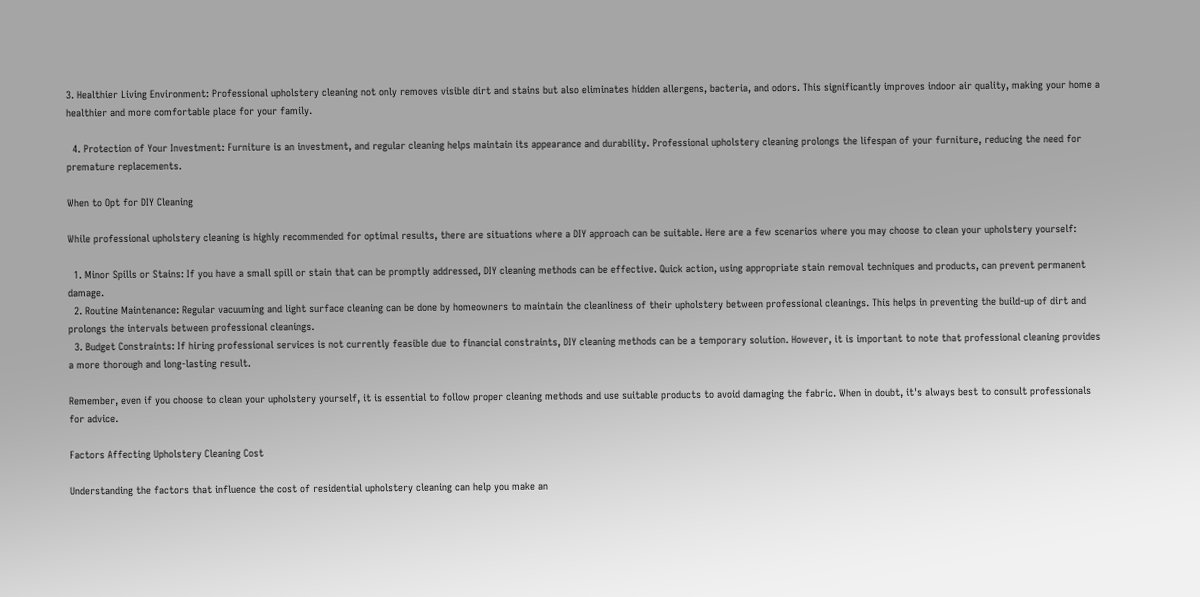3. Healthier Living Environment: Professional upholstery cleaning not only removes visible dirt and stains but also eliminates hidden allergens, bacteria, and odors. This significantly improves indoor air quality, making your home a healthier and more comfortable place for your family.

  4. Protection of Your Investment: Furniture is an investment, and regular cleaning helps maintain its appearance and durability. Professional upholstery cleaning prolongs the lifespan of your furniture, reducing the need for premature replacements.

When to Opt for DIY Cleaning

While professional upholstery cleaning is highly recommended for optimal results, there are situations where a DIY approach can be suitable. Here are a few scenarios where you may choose to clean your upholstery yourself:

  1. Minor Spills or Stains: If you have a small spill or stain that can be promptly addressed, DIY cleaning methods can be effective. Quick action, using appropriate stain removal techniques and products, can prevent permanent damage.
  2. Routine Maintenance: Regular vacuuming and light surface cleaning can be done by homeowners to maintain the cleanliness of their upholstery between professional cleanings. This helps in preventing the build-up of dirt and prolongs the intervals between professional cleanings.
  3. Budget Constraints: If hiring professional services is not currently feasible due to financial constraints, DIY cleaning methods can be a temporary solution. However, it is important to note that professional cleaning provides a more thorough and long-lasting result.

Remember, even if you choose to clean your upholstery yourself, it is essential to follow proper cleaning methods and use suitable products to avoid damaging the fabric. When in doubt, it's always best to consult professionals for advice.

Factors Affecting Upholstery Cleaning Cost

Understanding the factors that influence the cost of residential upholstery cleaning can help you make an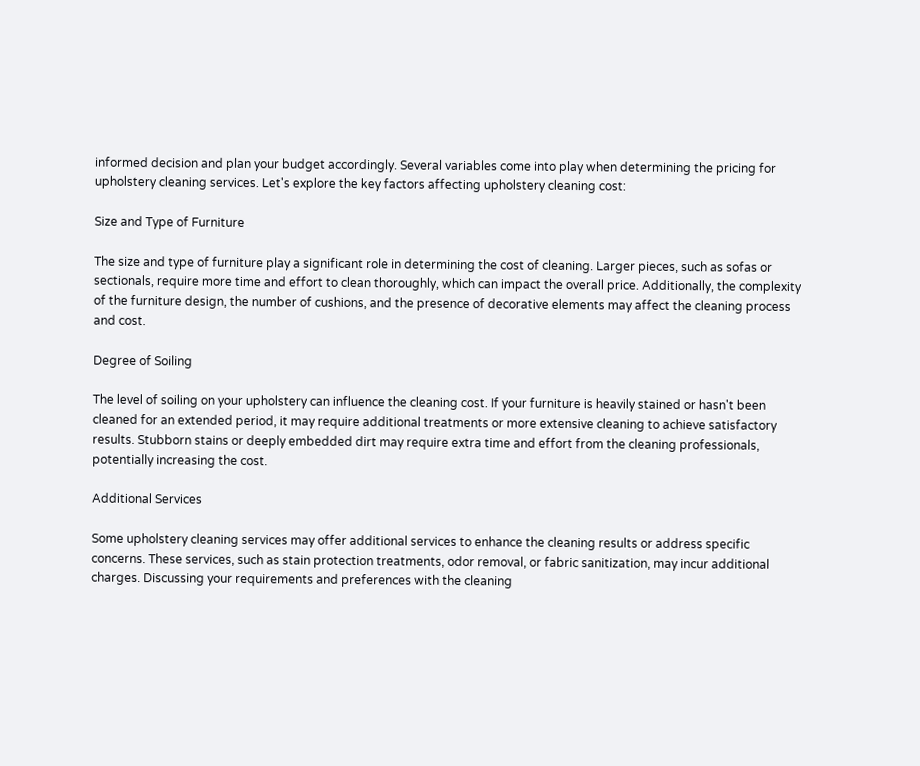informed decision and plan your budget accordingly. Several variables come into play when determining the pricing for upholstery cleaning services. Let's explore the key factors affecting upholstery cleaning cost:

Size and Type of Furniture

The size and type of furniture play a significant role in determining the cost of cleaning. Larger pieces, such as sofas or sectionals, require more time and effort to clean thoroughly, which can impact the overall price. Additionally, the complexity of the furniture design, the number of cushions, and the presence of decorative elements may affect the cleaning process and cost.

Degree of Soiling

The level of soiling on your upholstery can influence the cleaning cost. If your furniture is heavily stained or hasn't been cleaned for an extended period, it may require additional treatments or more extensive cleaning to achieve satisfactory results. Stubborn stains or deeply embedded dirt may require extra time and effort from the cleaning professionals, potentially increasing the cost.

Additional Services

Some upholstery cleaning services may offer additional services to enhance the cleaning results or address specific concerns. These services, such as stain protection treatments, odor removal, or fabric sanitization, may incur additional charges. Discussing your requirements and preferences with the cleaning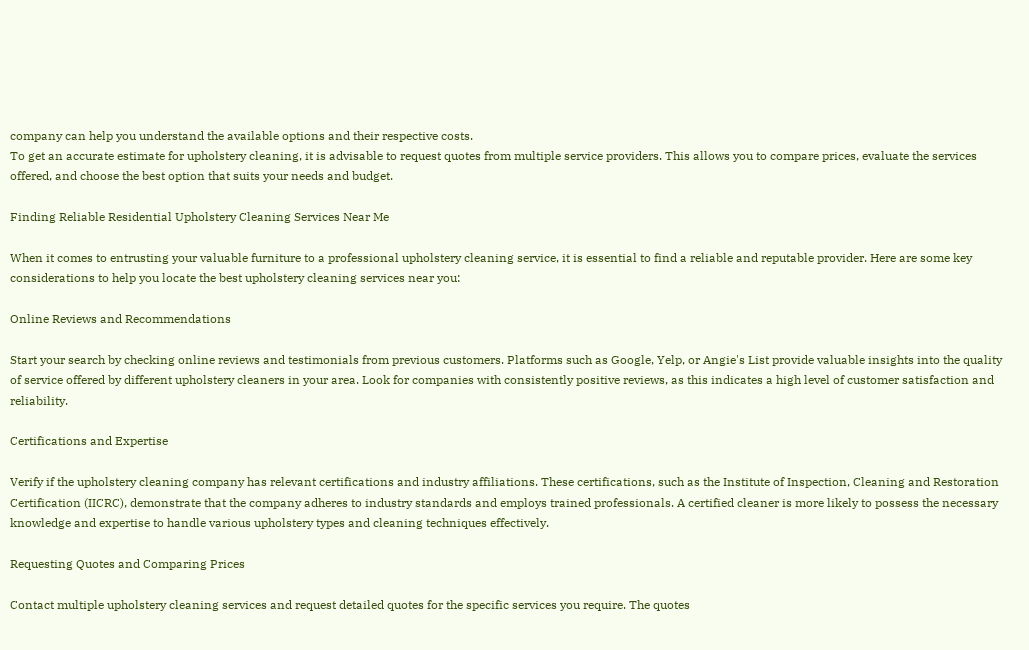company can help you understand the available options and their respective costs.
To get an accurate estimate for upholstery cleaning, it is advisable to request quotes from multiple service providers. This allows you to compare prices, evaluate the services offered, and choose the best option that suits your needs and budget.

Finding Reliable Residential Upholstery Cleaning Services Near Me

When it comes to entrusting your valuable furniture to a professional upholstery cleaning service, it is essential to find a reliable and reputable provider. Here are some key considerations to help you locate the best upholstery cleaning services near you:

Online Reviews and Recommendations

Start your search by checking online reviews and testimonials from previous customers. Platforms such as Google, Yelp, or Angie's List provide valuable insights into the quality of service offered by different upholstery cleaners in your area. Look for companies with consistently positive reviews, as this indicates a high level of customer satisfaction and reliability.

Certifications and Expertise

Verify if the upholstery cleaning company has relevant certifications and industry affiliations. These certifications, such as the Institute of Inspection, Cleaning and Restoration Certification (IICRC), demonstrate that the company adheres to industry standards and employs trained professionals. A certified cleaner is more likely to possess the necessary knowledge and expertise to handle various upholstery types and cleaning techniques effectively.

Requesting Quotes and Comparing Prices

Contact multiple upholstery cleaning services and request detailed quotes for the specific services you require. The quotes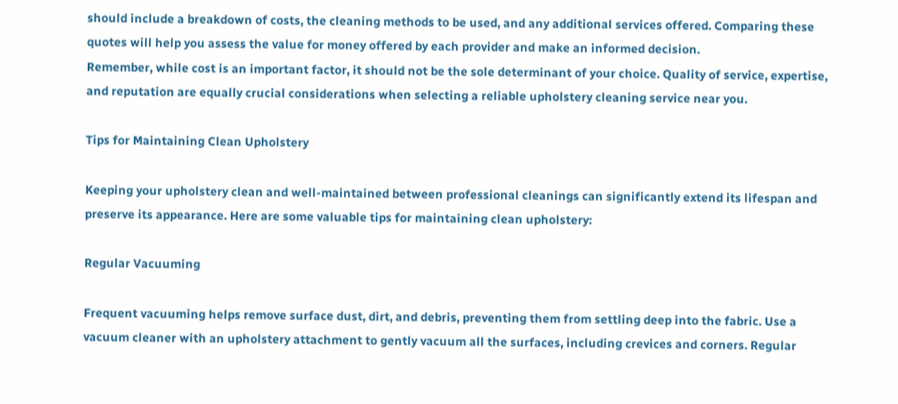should include a breakdown of costs, the cleaning methods to be used, and any additional services offered. Comparing these quotes will help you assess the value for money offered by each provider and make an informed decision.
Remember, while cost is an important factor, it should not be the sole determinant of your choice. Quality of service, expertise, and reputation are equally crucial considerations when selecting a reliable upholstery cleaning service near you.

Tips for Maintaining Clean Upholstery

Keeping your upholstery clean and well-maintained between professional cleanings can significantly extend its lifespan and preserve its appearance. Here are some valuable tips for maintaining clean upholstery:

Regular Vacuuming

Frequent vacuuming helps remove surface dust, dirt, and debris, preventing them from settling deep into the fabric. Use a vacuum cleaner with an upholstery attachment to gently vacuum all the surfaces, including crevices and corners. Regular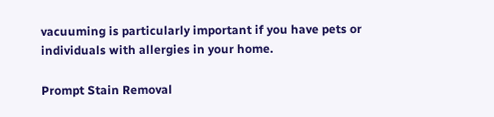vacuuming is particularly important if you have pets or individuals with allergies in your home.

Prompt Stain Removal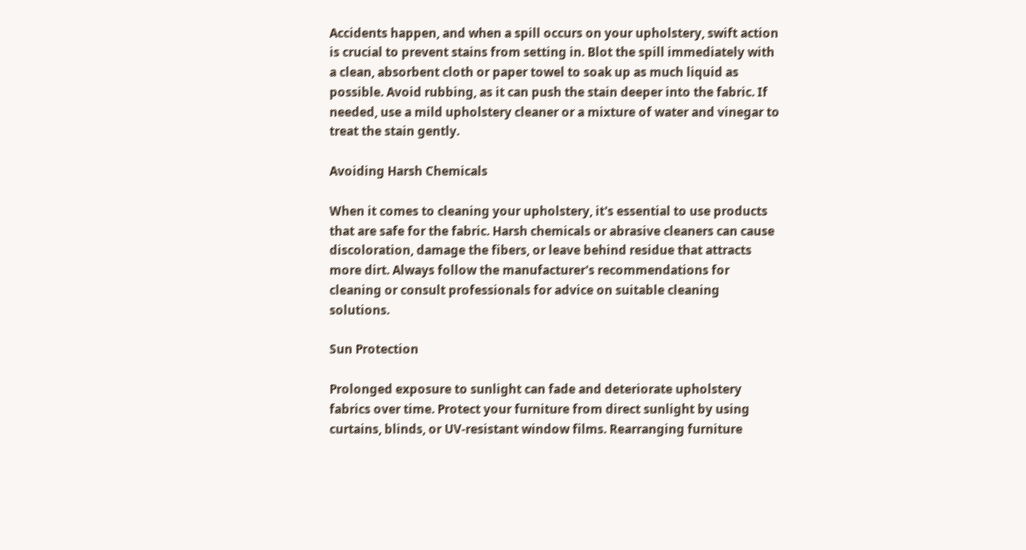Accidents happen, and when a spill occurs on your upholstery, swift action is crucial to prevent stains from setting in. Blot the spill immediately with a clean, absorbent cloth or paper towel to soak up as much liquid as possible. Avoid rubbing, as it can push the stain deeper into the fabric. If needed, use a mild upholstery cleaner or a mixture of water and vinegar to treat the stain gently.

Avoiding Harsh Chemicals

When it comes to cleaning your upholstery, it's essential to use products that are safe for the fabric. Harsh chemicals or abrasive cleaners can cause discoloration, damage the fibers, or leave behind residue that attracts more dirt. Always follow the manufacturer's recommendations for cleaning or consult professionals for advice on suitable cleaning solutions.

Sun Protection

Prolonged exposure to sunlight can fade and deteriorate upholstery fabrics over time. Protect your furniture from direct sunlight by using curtains, blinds, or UV-resistant window films. Rearranging furniture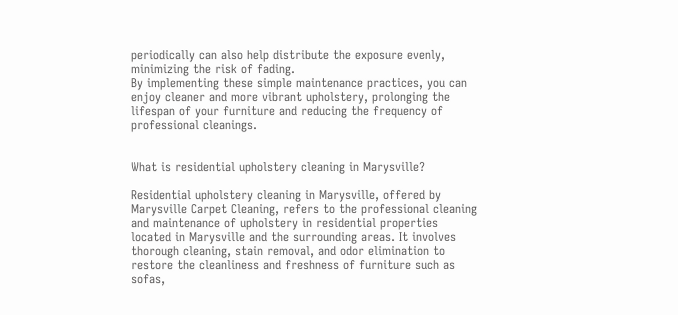periodically can also help distribute the exposure evenly, minimizing the risk of fading.
By implementing these simple maintenance practices, you can enjoy cleaner and more vibrant upholstery, prolonging the lifespan of your furniture and reducing the frequency of professional cleanings.


What is residential upholstery cleaning in Marysville?

Residential upholstery cleaning in Marysville, offered by Marysville Carpet Cleaning, refers to the professional cleaning and maintenance of upholstery in residential properties located in Marysville and the surrounding areas. It involves thorough cleaning, stain removal, and odor elimination to restore the cleanliness and freshness of furniture such as sofas,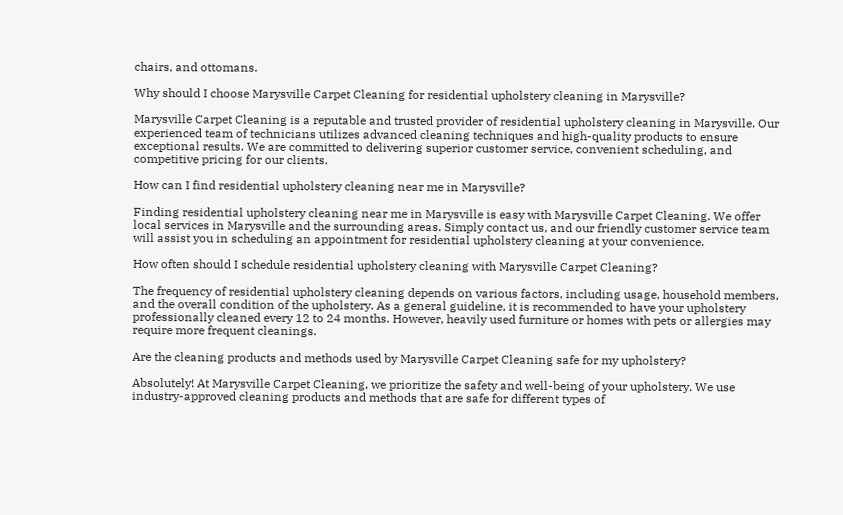chairs, and ottomans.

Why should I choose Marysville Carpet Cleaning for residential upholstery cleaning in Marysville?

Marysville Carpet Cleaning is a reputable and trusted provider of residential upholstery cleaning in Marysville. Our experienced team of technicians utilizes advanced cleaning techniques and high-quality products to ensure exceptional results. We are committed to delivering superior customer service, convenient scheduling, and competitive pricing for our clients.

How can I find residential upholstery cleaning near me in Marysville?

Finding residential upholstery cleaning near me in Marysville is easy with Marysville Carpet Cleaning. We offer local services in Marysville and the surrounding areas. Simply contact us, and our friendly customer service team will assist you in scheduling an appointment for residential upholstery cleaning at your convenience.

How often should I schedule residential upholstery cleaning with Marysville Carpet Cleaning?

The frequency of residential upholstery cleaning depends on various factors, including usage, household members, and the overall condition of the upholstery. As a general guideline, it is recommended to have your upholstery professionally cleaned every 12 to 24 months. However, heavily used furniture or homes with pets or allergies may require more frequent cleanings.

Are the cleaning products and methods used by Marysville Carpet Cleaning safe for my upholstery?

Absolutely! At Marysville Carpet Cleaning, we prioritize the safety and well-being of your upholstery. We use industry-approved cleaning products and methods that are safe for different types of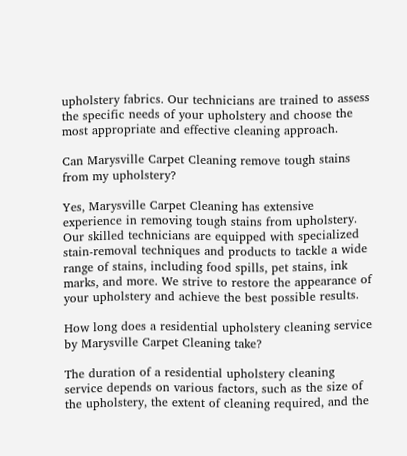upholstery fabrics. Our technicians are trained to assess the specific needs of your upholstery and choose the most appropriate and effective cleaning approach.

Can Marysville Carpet Cleaning remove tough stains from my upholstery?

Yes, Marysville Carpet Cleaning has extensive experience in removing tough stains from upholstery. Our skilled technicians are equipped with specialized stain-removal techniques and products to tackle a wide range of stains, including food spills, pet stains, ink marks, and more. We strive to restore the appearance of your upholstery and achieve the best possible results.

How long does a residential upholstery cleaning service by Marysville Carpet Cleaning take?

The duration of a residential upholstery cleaning service depends on various factors, such as the size of the upholstery, the extent of cleaning required, and the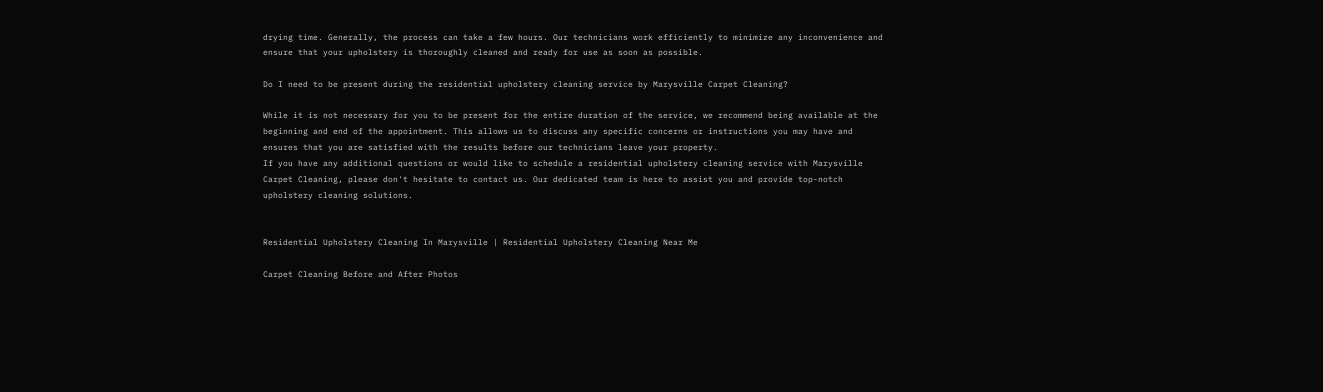drying time. Generally, the process can take a few hours. Our technicians work efficiently to minimize any inconvenience and ensure that your upholstery is thoroughly cleaned and ready for use as soon as possible.

Do I need to be present during the residential upholstery cleaning service by Marysville Carpet Cleaning?

While it is not necessary for you to be present for the entire duration of the service, we recommend being available at the beginning and end of the appointment. This allows us to discuss any specific concerns or instructions you may have and ensures that you are satisfied with the results before our technicians leave your property.
If you have any additional questions or would like to schedule a residential upholstery cleaning service with Marysville Carpet Cleaning, please don't hesitate to contact us. Our dedicated team is here to assist you and provide top-notch upholstery cleaning solutions.


Residential Upholstery Cleaning In Marysville | Residential Upholstery Cleaning Near Me

Carpet Cleaning Before and After Photos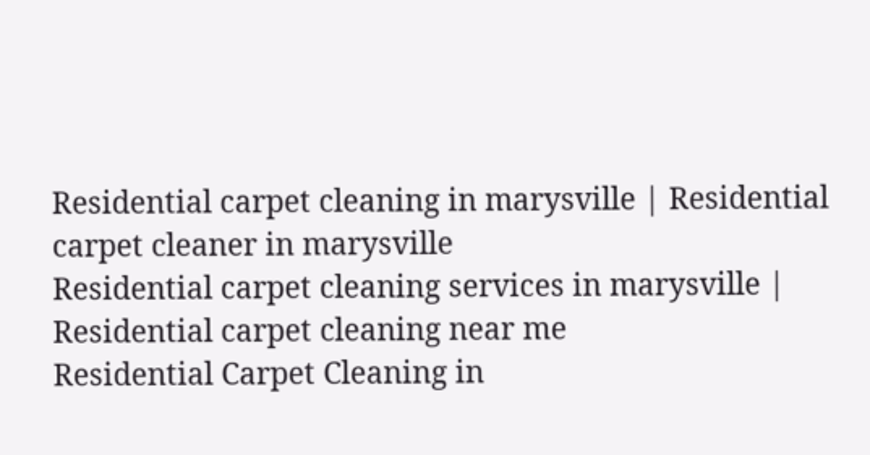Residential carpet cleaning in marysville | Residential carpet cleaner in marysville
Residential carpet cleaning services in marysville | Residential carpet cleaning near me
Residential Carpet Cleaning in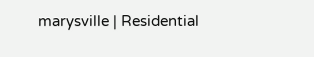marysville | Residential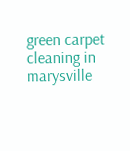green carpet cleaning in marysville